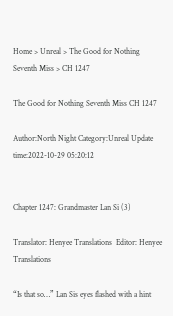Home > Unreal > The Good for Nothing Seventh Miss > CH 1247

The Good for Nothing Seventh Miss CH 1247

Author:North Night Category:Unreal Update time:2022-10-29 05:20:12


Chapter 1247: Grandmaster Lan Si (3)

Translator: Henyee Translations  Editor: Henyee Translations

“Is that so…” Lan Sis eyes flashed with a hint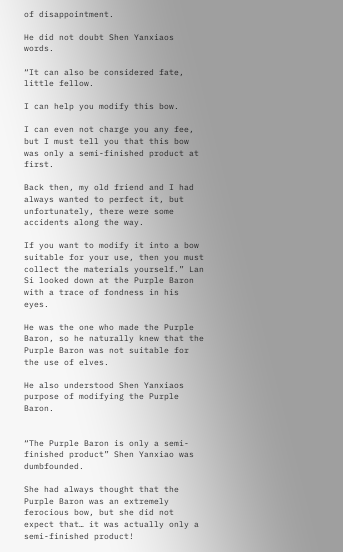of disappointment.

He did not doubt Shen Yanxiaos words.

“It can also be considered fate, little fellow.

I can help you modify this bow.

I can even not charge you any fee, but I must tell you that this bow was only a semi-finished product at first.

Back then, my old friend and I had always wanted to perfect it, but unfortunately, there were some accidents along the way.

If you want to modify it into a bow suitable for your use, then you must collect the materials yourself.” Lan Si looked down at the Purple Baron with a trace of fondness in his eyes.

He was the one who made the Purple Baron, so he naturally knew that the Purple Baron was not suitable for the use of elves.

He also understood Shen Yanxiaos purpose of modifying the Purple Baron.


“The Purple Baron is only a semi-finished product” Shen Yanxiao was dumbfounded.

She had always thought that the Purple Baron was an extremely ferocious bow, but she did not expect that… it was actually only a semi-finished product!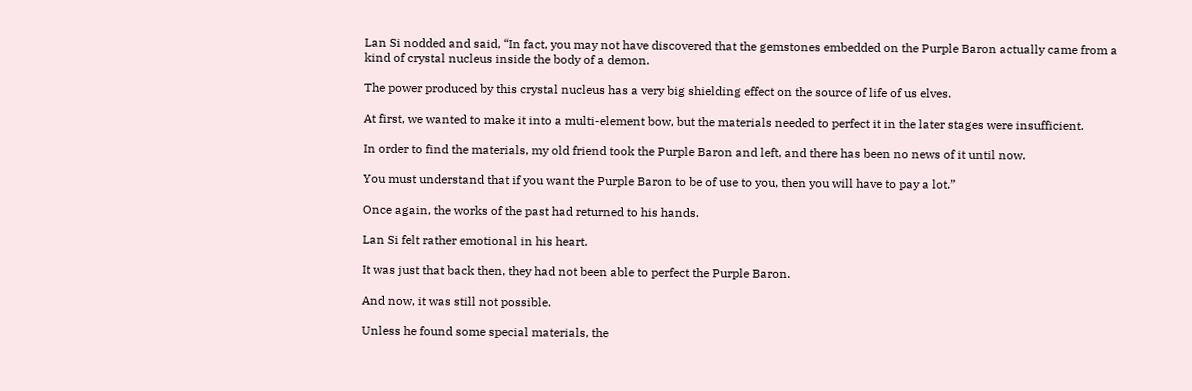Lan Si nodded and said, “In fact, you may not have discovered that the gemstones embedded on the Purple Baron actually came from a kind of crystal nucleus inside the body of a demon.

The power produced by this crystal nucleus has a very big shielding effect on the source of life of us elves.

At first, we wanted to make it into a multi-element bow, but the materials needed to perfect it in the later stages were insufficient.

In order to find the materials, my old friend took the Purple Baron and left, and there has been no news of it until now.

You must understand that if you want the Purple Baron to be of use to you, then you will have to pay a lot.”

Once again, the works of the past had returned to his hands.

Lan Si felt rather emotional in his heart.

It was just that back then, they had not been able to perfect the Purple Baron.

And now, it was still not possible.

Unless he found some special materials, the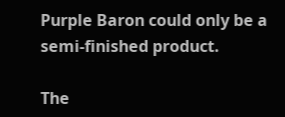Purple Baron could only be a semi-finished product.

The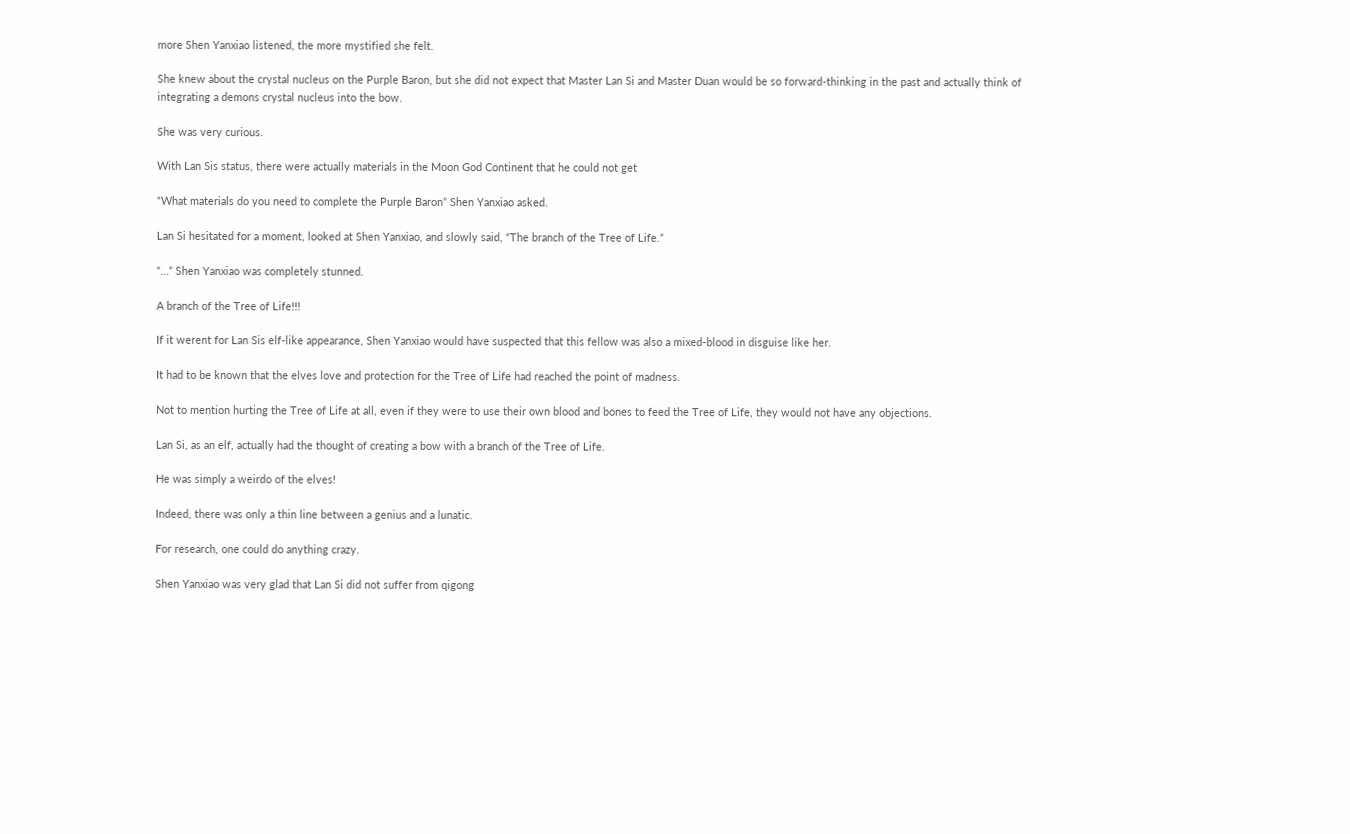more Shen Yanxiao listened, the more mystified she felt.

She knew about the crystal nucleus on the Purple Baron, but she did not expect that Master Lan Si and Master Duan would be so forward-thinking in the past and actually think of integrating a demons crystal nucleus into the bow.

She was very curious.

With Lan Sis status, there were actually materials in the Moon God Continent that he could not get

“What materials do you need to complete the Purple Baron” Shen Yanxiao asked.

Lan Si hesitated for a moment, looked at Shen Yanxiao, and slowly said, “The branch of the Tree of Life.”

“…” Shen Yanxiao was completely stunned.

A branch of the Tree of Life!!!

If it werent for Lan Sis elf-like appearance, Shen Yanxiao would have suspected that this fellow was also a mixed-blood in disguise like her.

It had to be known that the elves love and protection for the Tree of Life had reached the point of madness.

Not to mention hurting the Tree of Life at all, even if they were to use their own blood and bones to feed the Tree of Life, they would not have any objections.

Lan Si, as an elf, actually had the thought of creating a bow with a branch of the Tree of Life.

He was simply a weirdo of the elves!

Indeed, there was only a thin line between a genius and a lunatic.

For research, one could do anything crazy.

Shen Yanxiao was very glad that Lan Si did not suffer from qigong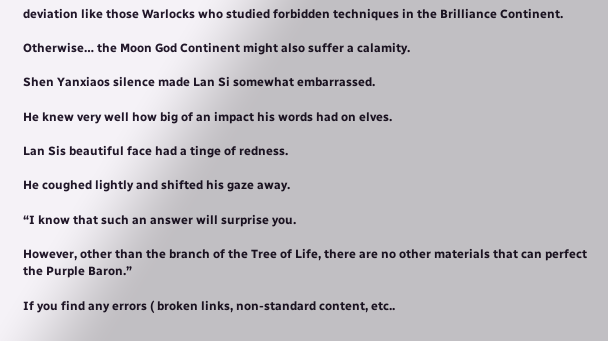deviation like those Warlocks who studied forbidden techniques in the Brilliance Continent.

Otherwise… the Moon God Continent might also suffer a calamity.

Shen Yanxiaos silence made Lan Si somewhat embarrassed.

He knew very well how big of an impact his words had on elves.

Lan Sis beautiful face had a tinge of redness.

He coughed lightly and shifted his gaze away.

“I know that such an answer will surprise you.

However, other than the branch of the Tree of Life, there are no other materials that can perfect the Purple Baron.”

If you find any errors ( broken links, non-standard content, etc..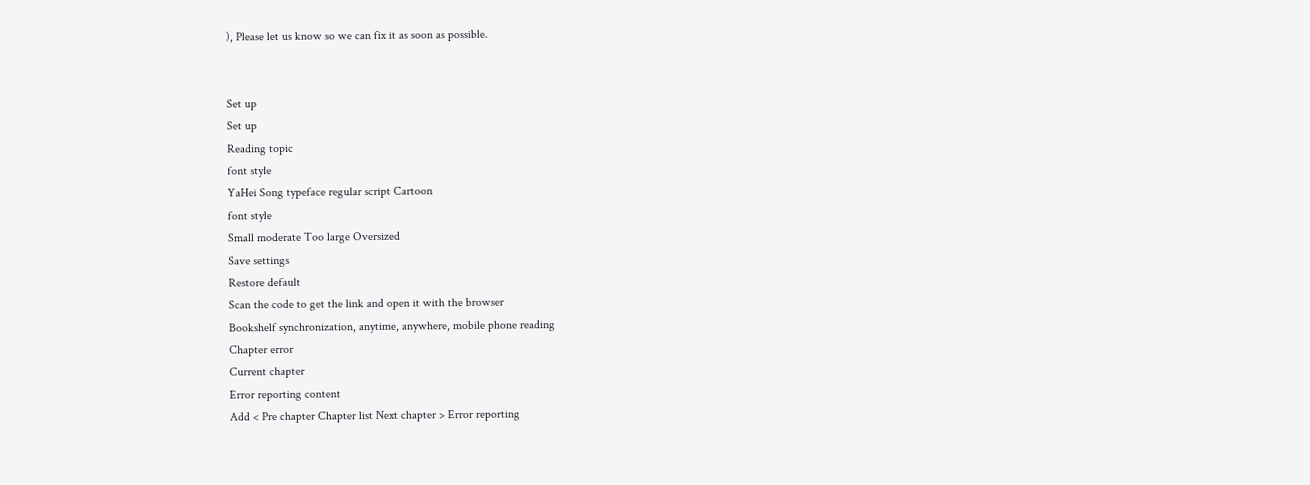), Please let us know so we can fix it as soon as possible.


Set up
Set up
Reading topic
font style
YaHei Song typeface regular script Cartoon
font style
Small moderate Too large Oversized
Save settings
Restore default
Scan the code to get the link and open it with the browser
Bookshelf synchronization, anytime, anywhere, mobile phone reading
Chapter error
Current chapter
Error reporting content
Add < Pre chapter Chapter list Next chapter > Error reporting